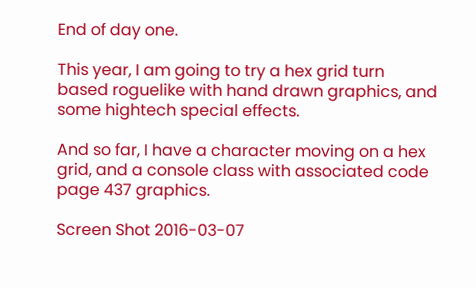End of day one.

This year, I am going to try a hex grid turn based roguelike with hand drawn graphics, and some hightech special effects.

And so far, I have a character moving on a hex grid, and a console class with associated code page 437 graphics.

Screen Shot 2016-03-07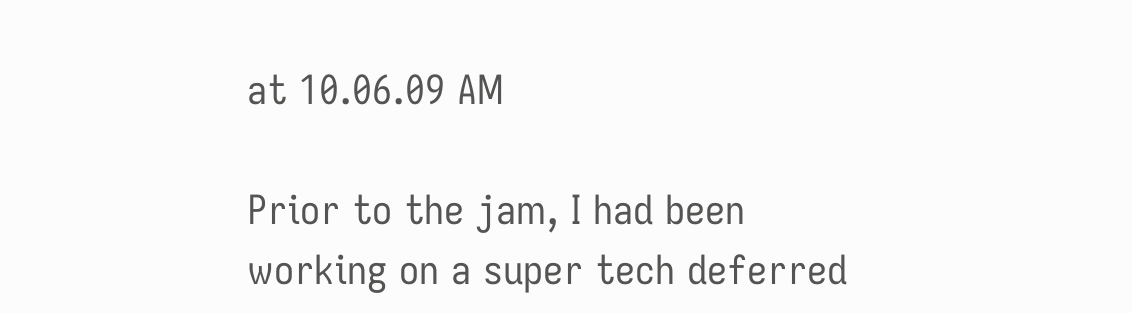at 10.06.09 AM

Prior to the jam, I had been working on a super tech deferred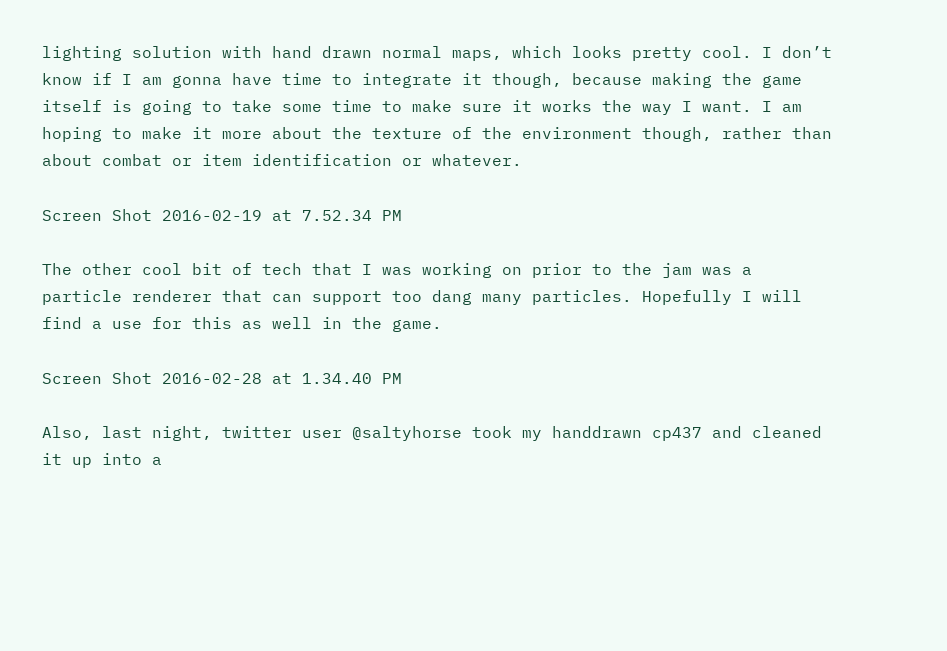lighting solution with hand drawn normal maps, which looks pretty cool. I don’t know if I am gonna have time to integrate it though, because making the game itself is going to take some time to make sure it works the way I want. I am hoping to make it more about the texture of the environment though, rather than about combat or item identification or whatever.

Screen Shot 2016-02-19 at 7.52.34 PM

The other cool bit of tech that I was working on prior to the jam was a particle renderer that can support too dang many particles. Hopefully I will find a use for this as well in the game.

Screen Shot 2016-02-28 at 1.34.40 PM

Also, last night, twitter user @saltyhorse took my handdrawn cp437 and cleaned it up into a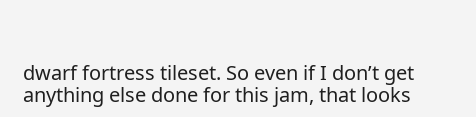dwarf fortress tileset. So even if I don’t get anything else done for this jam, that looks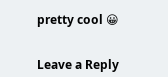pretty cool 😀


Leave a Reply